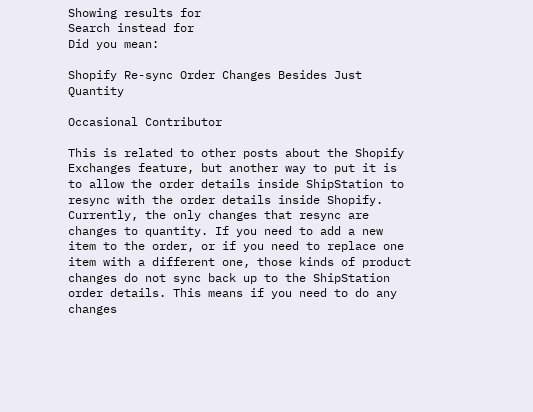Showing results for
Search instead for
Did you mean:

Shopify Re-sync Order Changes Besides Just Quantity

Occasional Contributor

This is related to other posts about the Shopify Exchanges feature, but another way to put it is to allow the order details inside ShipStation to resync with the order details inside Shopify. Currently, the only changes that resync are changes to quantity. If you need to add a new item to the order, or if you need to replace one item with a different one, those kinds of product changes do not sync back up to the ShipStation order details. This means if you need to do any changes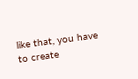like that, you have to create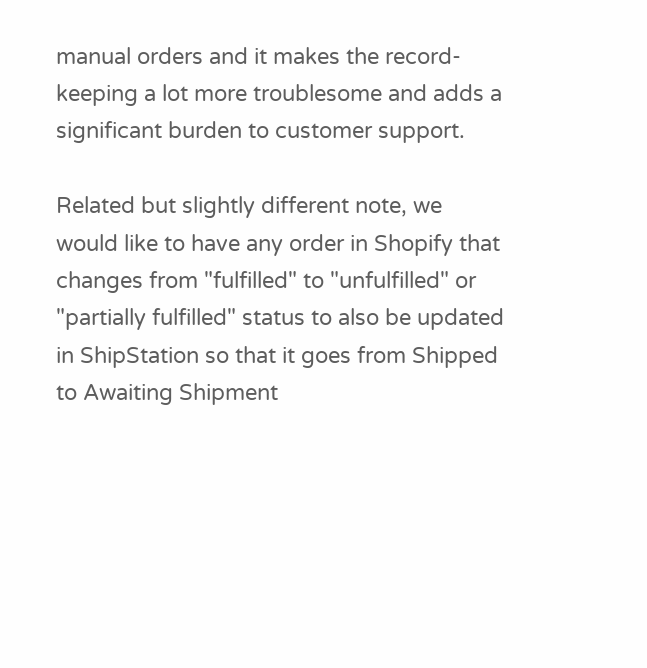manual orders and it makes the record-keeping a lot more troublesome and adds a significant burden to customer support.

Related but slightly different note, we would like to have any order in Shopify that changes from "fulfilled" to "unfulfilled" or "partially fulfilled" status to also be updated in ShipStation so that it goes from Shipped to Awaiting Shipment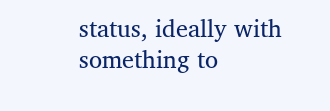status, ideally with something to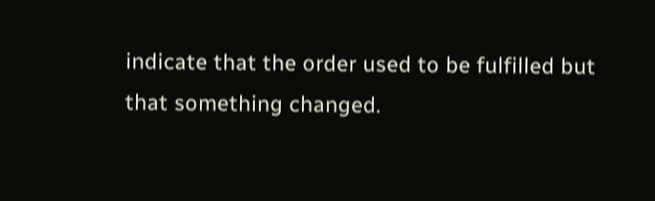indicate that the order used to be fulfilled but that something changed.